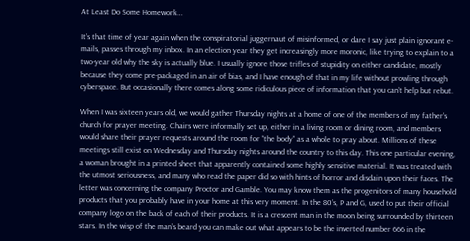At Least Do Some Homework…

It’s that time of year again when the conspiratorial juggernaut of misinformed, or dare I say just plain ignorant e-mails, passes through my inbox. In an election year they get increasingly more moronic, like trying to explain to a two-year old why the sky is actually blue. I usually ignore those trifles of stupidity on either candidate, mostly because they come pre-packaged in an air of bias, and I have enough of that in my life without prowling through cyberspace. But occasionally there comes along some ridiculous piece of information that you can’t help but rebut.

When I was sixteen years old, we would gather Thursday nights at a home of one of the members of my father’s church for prayer meeting. Chairs were informally set up, either in a living room or dining room, and members would share their prayer requests around the room for “the body” as a whole to pray about. Millions of these meetings still exist on Wednesday and Thursday nights around the country to this day. This one particular evening, a woman brought in a printed sheet that apparently contained some highly sensitive material. It was treated with the utmost seriousness, and many who read the paper did so with hints of horror and disdain upon their faces. The letter was concerning the company Proctor and Gamble. You may know them as the progenitors of many household products that you probably have in your home at this very moment. In the 80’s, P and G, used to put their official company logo on the back of each of their products. It is a crescent man in the moon being surrounded by thirteen stars. In the wisp of the man’s beard you can make out what appears to be the inverted number 666 in the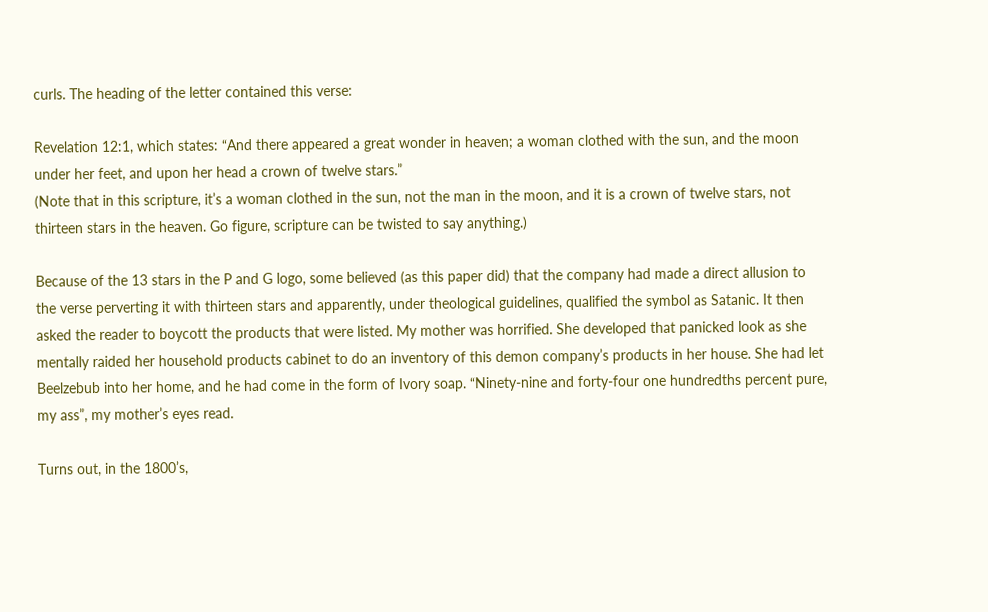curls. The heading of the letter contained this verse:

Revelation 12:1, which states: “And there appeared a great wonder in heaven; a woman clothed with the sun, and the moon under her feet, and upon her head a crown of twelve stars.”
(Note that in this scripture, it’s a woman clothed in the sun, not the man in the moon, and it is a crown of twelve stars, not thirteen stars in the heaven. Go figure, scripture can be twisted to say anything.)

Because of the 13 stars in the P and G logo, some believed (as this paper did) that the company had made a direct allusion to the verse perverting it with thirteen stars and apparently, under theological guidelines, qualified the symbol as Satanic. It then asked the reader to boycott the products that were listed. My mother was horrified. She developed that panicked look as she mentally raided her household products cabinet to do an inventory of this demon company’s products in her house. She had let Beelzebub into her home, and he had come in the form of Ivory soap. “Ninety-nine and forty-four one hundredths percent pure, my ass”, my mother’s eyes read.

Turns out, in the 1800’s,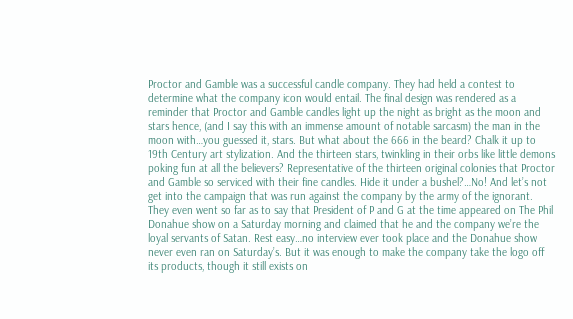Proctor and Gamble was a successful candle company. They had held a contest to determine what the company icon would entail. The final design was rendered as a reminder that Proctor and Gamble candles light up the night as bright as the moon and stars hence, (and I say this with an immense amount of notable sarcasm) the man in the moon with…you guessed it, stars. But what about the 666 in the beard? Chalk it up to 19th Century art stylization. And the thirteen stars, twinkling in their orbs like little demons poking fun at all the believers? Representative of the thirteen original colonies that Proctor and Gamble so serviced with their fine candles. Hide it under a bushel?…No! And let’s not get into the campaign that was run against the company by the army of the ignorant. They even went so far as to say that President of P and G at the time appeared on The Phil Donahue show on a Saturday morning and claimed that he and the company we’re the loyal servants of Satan. Rest easy…no interview ever took place and the Donahue show never even ran on Saturday’s. But it was enough to make the company take the logo off its products, though it still exists on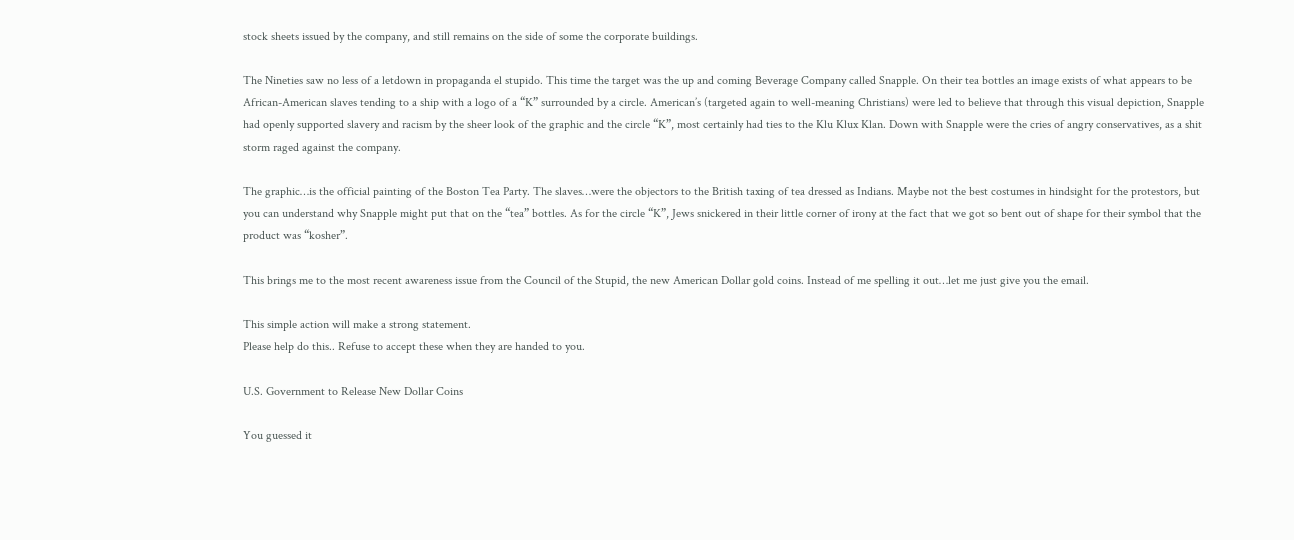stock sheets issued by the company, and still remains on the side of some the corporate buildings.

The Nineties saw no less of a letdown in propaganda el stupido. This time the target was the up and coming Beverage Company called Snapple. On their tea bottles an image exists of what appears to be African-American slaves tending to a ship with a logo of a “K” surrounded by a circle. American’s (targeted again to well-meaning Christians) were led to believe that through this visual depiction, Snapple had openly supported slavery and racism by the sheer look of the graphic and the circle “K”, most certainly had ties to the Klu Klux Klan. Down with Snapple were the cries of angry conservatives, as a shit storm raged against the company.

The graphic…is the official painting of the Boston Tea Party. The slaves…were the objectors to the British taxing of tea dressed as Indians. Maybe not the best costumes in hindsight for the protestors, but you can understand why Snapple might put that on the “tea” bottles. As for the circle “K”, Jews snickered in their little corner of irony at the fact that we got so bent out of shape for their symbol that the product was “kosher”.

This brings me to the most recent awareness issue from the Council of the Stupid, the new American Dollar gold coins. Instead of me spelling it out…let me just give you the email.

This simple action will make a strong statement.
Please help do this.. Refuse to accept these when they are handed to you.

U.S. Government to Release New Dollar Coins

You guessed it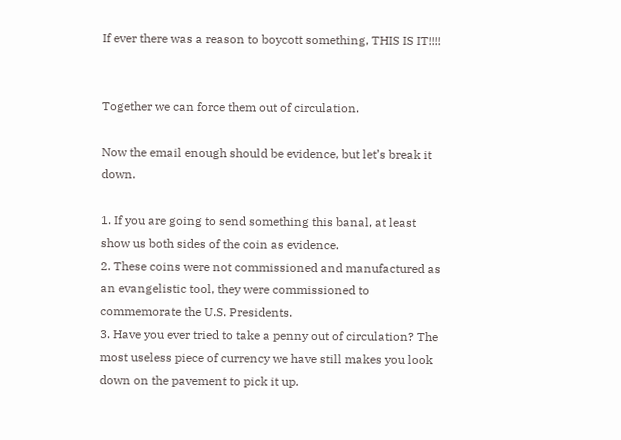If ever there was a reason to boycott something, THIS IS IT!!!!


Together we can force them out of circulation.

Now the email enough should be evidence, but let’s break it down.

1. If you are going to send something this banal, at least show us both sides of the coin as evidence.
2. These coins were not commissioned and manufactured as an evangelistic tool, they were commissioned to commemorate the U.S. Presidents.
3. Have you ever tried to take a penny out of circulation? The most useless piece of currency we have still makes you look down on the pavement to pick it up.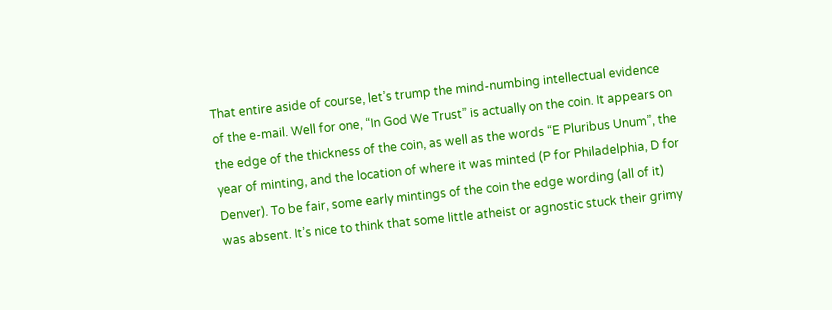That entire aside of course, let’s trump the mind-numbing intellectual evidence of the e-mail. Well for one, “In God We Trust” is actually on the coin. It appears on the edge of the thickness of the coin, as well as the words “E Pluribus Unum”, the year of minting, and the location of where it was minted (P for Philadelphia, D for Denver). To be fair, some early mintings of the coin the edge wording (all of it) was absent. It’s nice to think that some little atheist or agnostic stuck their grimy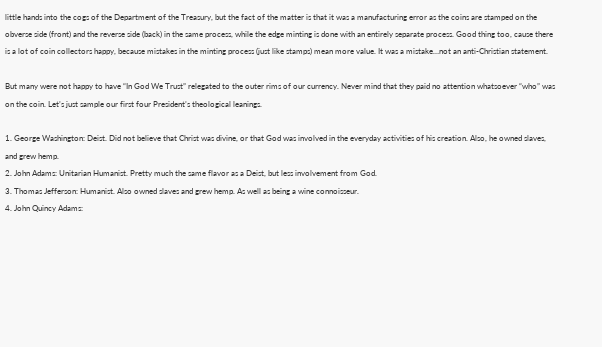little hands into the cogs of the Department of the Treasury, but the fact of the matter is that it was a manufacturing error as the coins are stamped on the obverse side (front) and the reverse side (back) in the same process, while the edge minting is done with an entirely separate process. Good thing too, cause there is a lot of coin collectors happy, because mistakes in the minting process (just like stamps) mean more value. It was a mistake…not an anti-Christian statement.

But many were not happy to have “In God We Trust” relegated to the outer rims of our currency. Never mind that they paid no attention whatsoever “who” was on the coin. Let’s just sample our first four President’s theological leanings.

1. George Washington: Deist. Did not believe that Christ was divine, or that God was involved in the everyday activities of his creation. Also, he owned slaves, and grew hemp.
2. John Adams: Unitarian Humanist. Pretty much the same flavor as a Deist, but less involvement from God.
3. Thomas Jefferson: Humanist. Also owned slaves and grew hemp. As well as being a wine connoisseur.
4. John Quincy Adams: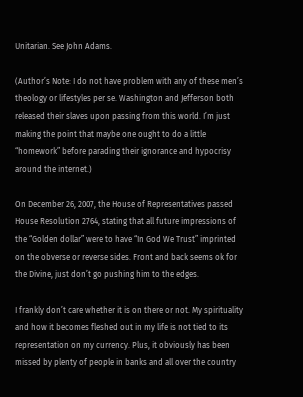Unitarian. See John Adams.

(Author’s Note: I do not have problem with any of these men’s theology or lifestyles per se. Washington and Jefferson both released their slaves upon passing from this world. I’m just making the point that maybe one ought to do a little “homework” before parading their ignorance and hypocrisy around the internet.)

On December 26, 2007, the House of Representatives passed House Resolution 2764, stating that all future impressions of the “Golden dollar” were to have “In God We Trust” imprinted on the obverse or reverse sides. Front and back seems ok for the Divine, just don’t go pushing him to the edges.

I frankly don’t care whether it is on there or not. My spirituality and how it becomes fleshed out in my life is not tied to its representation on my currency. Plus, it obviously has been missed by plenty of people in banks and all over the country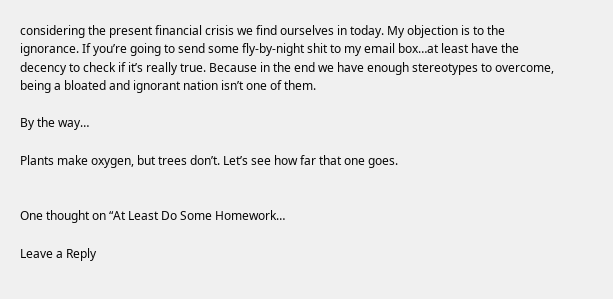considering the present financial crisis we find ourselves in today. My objection is to the ignorance. If you’re going to send some fly-by-night shit to my email box…at least have the decency to check if it’s really true. Because in the end we have enough stereotypes to overcome, being a bloated and ignorant nation isn’t one of them.

By the way…

Plants make oxygen, but trees don’t. Let’s see how far that one goes.


One thought on “At Least Do Some Homework…

Leave a Reply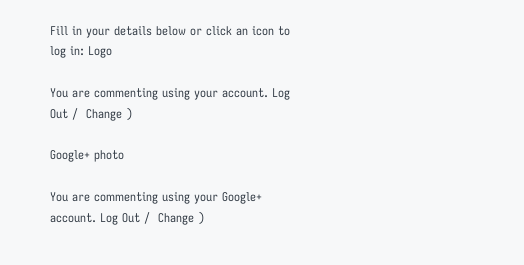Fill in your details below or click an icon to log in: Logo

You are commenting using your account. Log Out /  Change )

Google+ photo

You are commenting using your Google+ account. Log Out /  Change )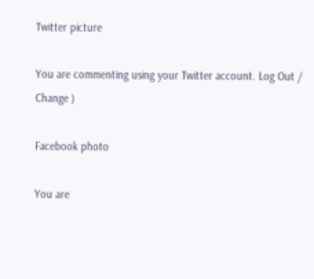Twitter picture

You are commenting using your Twitter account. Log Out /  Change )

Facebook photo

You are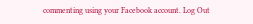commenting using your Facebook account. Log Out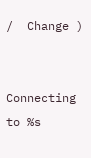/  Change )


Connecting to %s